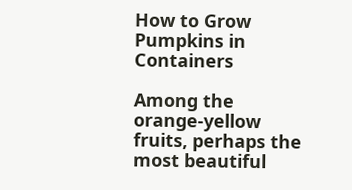How to Grow Pumpkins in Containers

Among the orange-yellow fruits, perhaps the most beautiful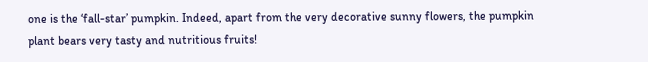one is the ‘fall-star’ pumpkin. Indeed, apart from the very decorative sunny flowers, the pumpkin plant bears very tasty and nutritious fruits!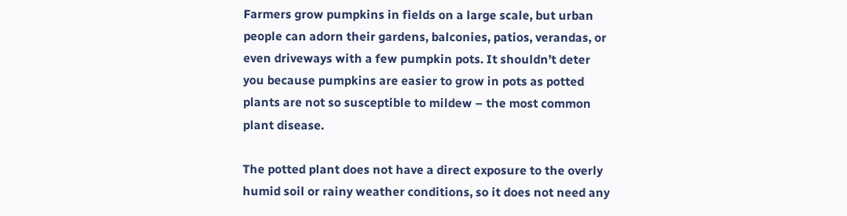Farmers grow pumpkins in fields on a large scale, but urban people can adorn their gardens, balconies, patios, verandas, or even driveways with a few pumpkin pots. It shouldn’t deter you because pumpkins are easier to grow in pots as potted plants are not so susceptible to mildew – the most common plant disease.

The potted plant does not have a direct exposure to the overly humid soil or rainy weather conditions, so it does not need any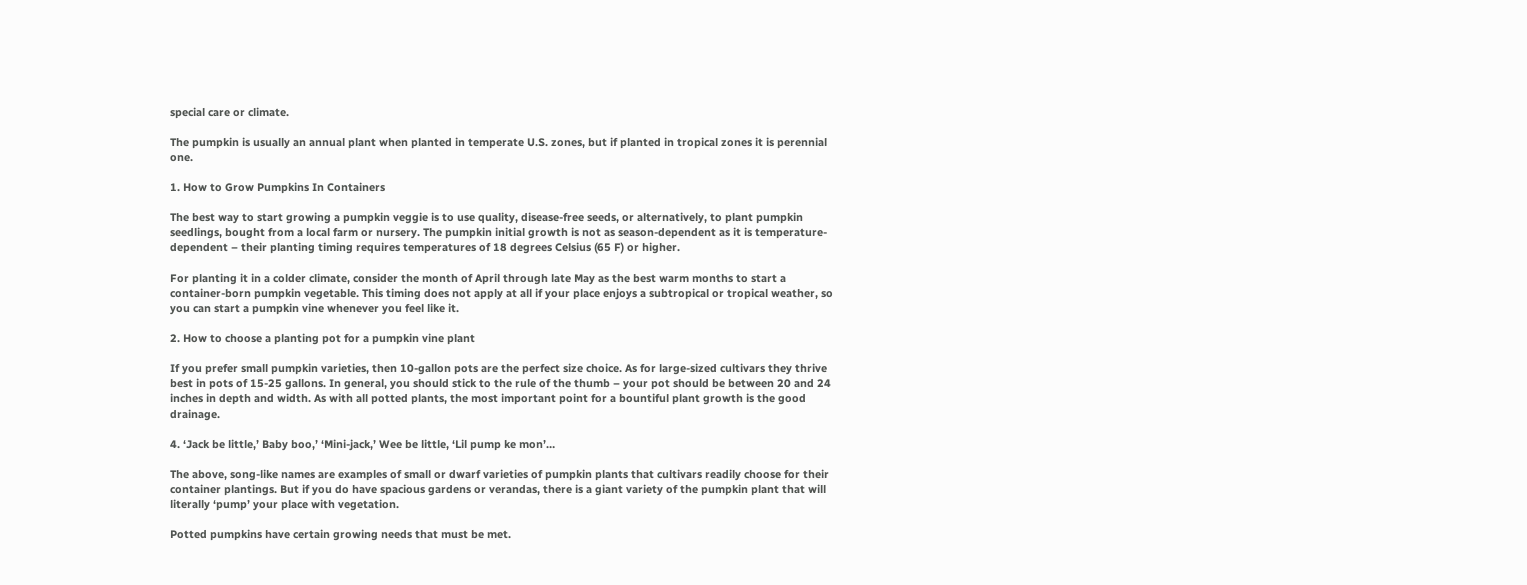special care or climate.

The pumpkin is usually an annual plant when planted in temperate U.S. zones, but if planted in tropical zones it is perennial one.

1. How to Grow Pumpkins In Containers

The best way to start growing a pumpkin veggie is to use quality, disease-free seeds, or alternatively, to plant pumpkin seedlings, bought from a local farm or nursery. The pumpkin initial growth is not as season-dependent as it is temperature-dependent – their planting timing requires temperatures of 18 degrees Celsius (65 F) or higher.

For planting it in a colder climate, consider the month of April through late May as the best warm months to start a container-born pumpkin vegetable. This timing does not apply at all if your place enjoys a subtropical or tropical weather, so you can start a pumpkin vine whenever you feel like it.

2. How to choose a planting pot for a pumpkin vine plant

If you prefer small pumpkin varieties, then 10-gallon pots are the perfect size choice. As for large-sized cultivars they thrive best in pots of 15-25 gallons. In general, you should stick to the rule of the thumb – your pot should be between 20 and 24 inches in depth and width. As with all potted plants, the most important point for a bountiful plant growth is the good drainage.

4. ‘Jack be little,’ Baby boo,’ ‘Mini-jack,’ Wee be little, ‘Lil pump ke mon’…

The above, song-like names are examples of small or dwarf varieties of pumpkin plants that cultivars readily choose for their container plantings. But if you do have spacious gardens or verandas, there is a giant variety of the pumpkin plant that will literally ‘pump’ your place with vegetation.

Potted pumpkins have certain growing needs that must be met.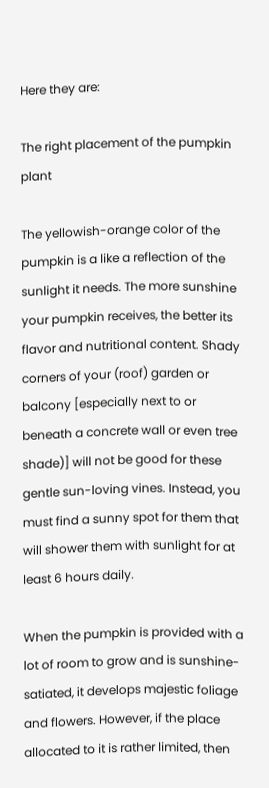Here they are:

The right placement of the pumpkin plant

The yellowish-orange color of the pumpkin is a like a reflection of the sunlight it needs. The more sunshine your pumpkin receives, the better its flavor and nutritional content. Shady corners of your (roof) garden or balcony [especially next to or beneath a concrete wall or even tree shade)] will not be good for these gentle sun-loving vines. Instead, you must find a sunny spot for them that will shower them with sunlight for at least 6 hours daily.

When the pumpkin is provided with a lot of room to grow and is sunshine-satiated, it develops majestic foliage and flowers. However, if the place allocated to it is rather limited, then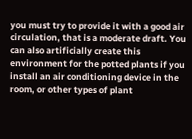you must try to provide it with a good air circulation, that is a moderate draft. You can also artificially create this environment for the potted plants if you install an air conditioning device in the room, or other types of plant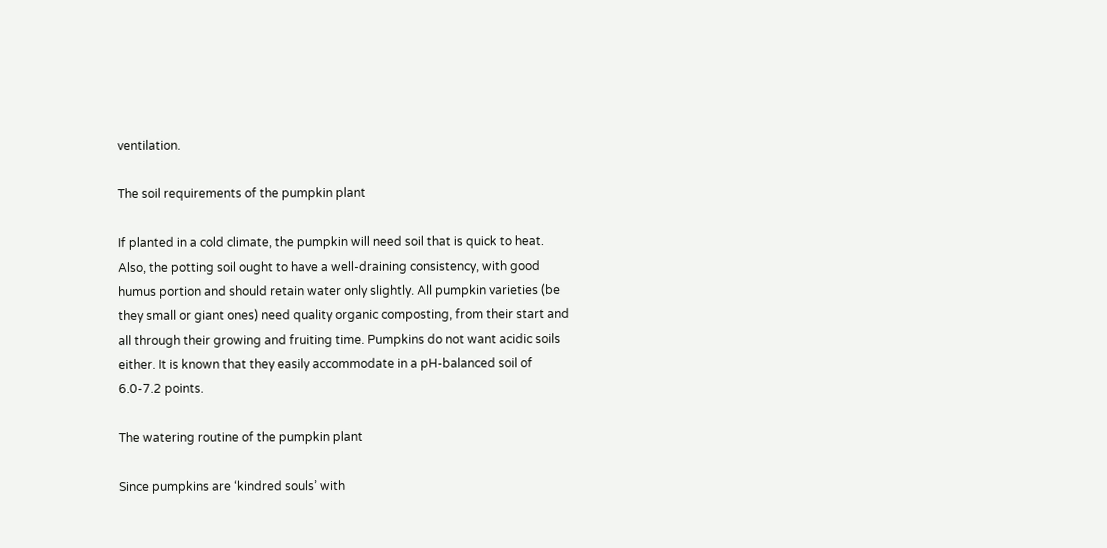ventilation.

The soil requirements of the pumpkin plant

If planted in a cold climate, the pumpkin will need soil that is quick to heat. Also, the potting soil ought to have a well-draining consistency, with good humus portion and should retain water only slightly. All pumpkin varieties (be they small or giant ones) need quality organic composting, from their start and all through their growing and fruiting time. Pumpkins do not want acidic soils either. It is known that they easily accommodate in a pH-balanced soil of 6.0-7.2 points.

The watering routine of the pumpkin plant

Since pumpkins are ‘kindred souls’ with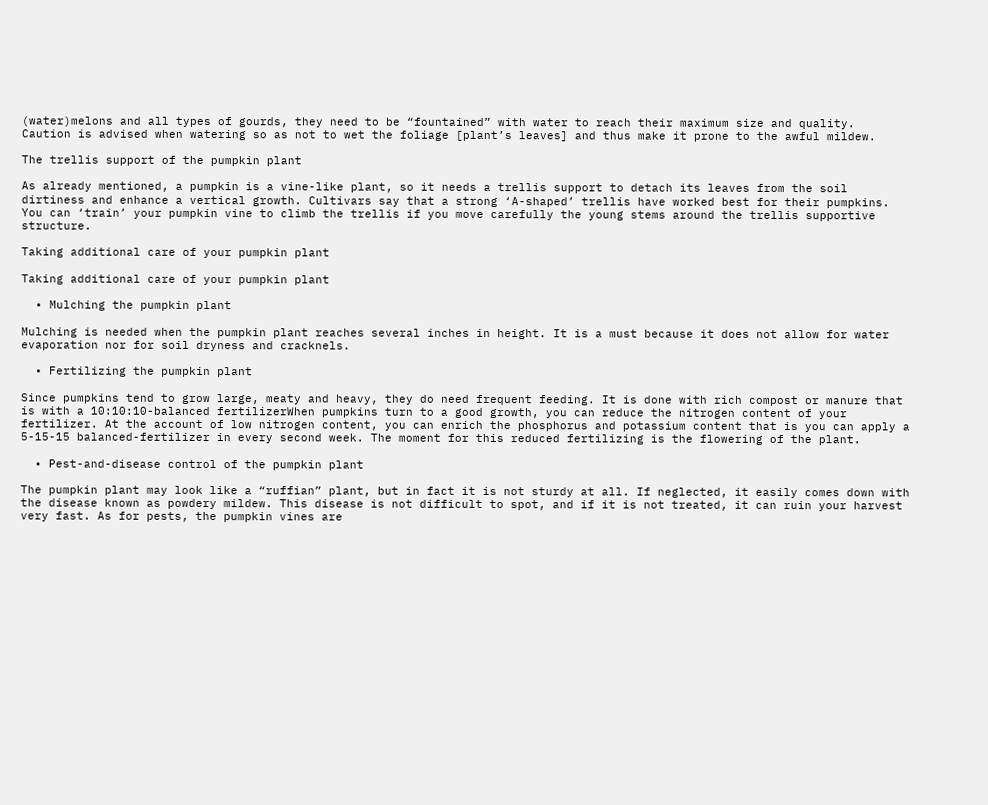(water)melons and all types of gourds, they need to be “fountained” with water to reach their maximum size and quality.
Caution is advised when watering so as not to wet the foliage [plant’s leaves] and thus make it prone to the awful mildew.

The trellis support of the pumpkin plant

As already mentioned, a pumpkin is a vine-like plant, so it needs a trellis support to detach its leaves from the soil dirtiness and enhance a vertical growth. Cultivars say that a strong ‘A-shaped’ trellis have worked best for their pumpkins. You can ‘train’ your pumpkin vine to climb the trellis if you move carefully the young stems around the trellis supportive structure.

Taking additional care of your pumpkin plant

Taking additional care of your pumpkin plant

  • Mulching the pumpkin plant

Mulching is needed when the pumpkin plant reaches several inches in height. It is a must because it does not allow for water evaporation nor for soil dryness and cracknels.

  • Fertilizing the pumpkin plant

Since pumpkins tend to grow large, meaty and heavy, they do need frequent feeding. It is done with rich compost or manure that is with a 10:10:10-balanced fertilizerWhen pumpkins turn to a good growth, you can reduce the nitrogen content of your fertilizer. At the account of low nitrogen content, you can enrich the phosphorus and potassium content that is you can apply a 5-15-15 balanced-fertilizer in every second week. The moment for this reduced fertilizing is the flowering of the plant.

  • Pest-and-disease control of the pumpkin plant

The pumpkin plant may look like a “ruffian” plant, but in fact it is not sturdy at all. If neglected, it easily comes down with the disease known as powdery mildew. This disease is not difficult to spot, and if it is not treated, it can ruin your harvest very fast. As for pests, the pumpkin vines are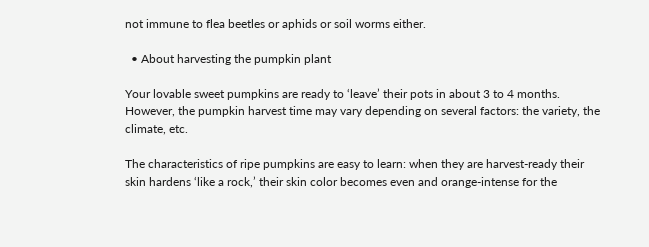not immune to flea beetles or aphids or soil worms either.

  • About harvesting the pumpkin plant

Your lovable sweet pumpkins are ready to ‘leave’ their pots in about 3 to 4 months. However, the pumpkin harvest time may vary depending on several factors: the variety, the climate, etc.

The characteristics of ripe pumpkins are easy to learn: when they are harvest-ready their skin hardens ‘like a rock,’ their skin color becomes even and orange-intense for the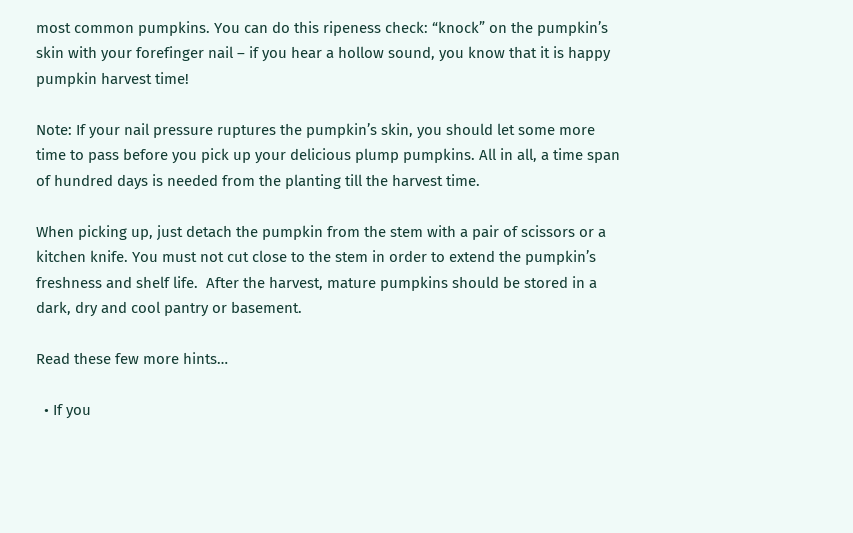most common pumpkins. You can do this ripeness check: “knock” on the pumpkin’s skin with your forefinger nail – if you hear a hollow sound, you know that it is happy pumpkin harvest time!

Note: If your nail pressure ruptures the pumpkin’s skin, you should let some more time to pass before you pick up your delicious plump pumpkins. All in all, a time span of hundred days is needed from the planting till the harvest time.

When picking up, just detach the pumpkin from the stem with a pair of scissors or a kitchen knife. You must not cut close to the stem in order to extend the pumpkin’s freshness and shelf life.  After the harvest, mature pumpkins should be stored in a dark, dry and cool pantry or basement.

Read these few more hints…

  • If you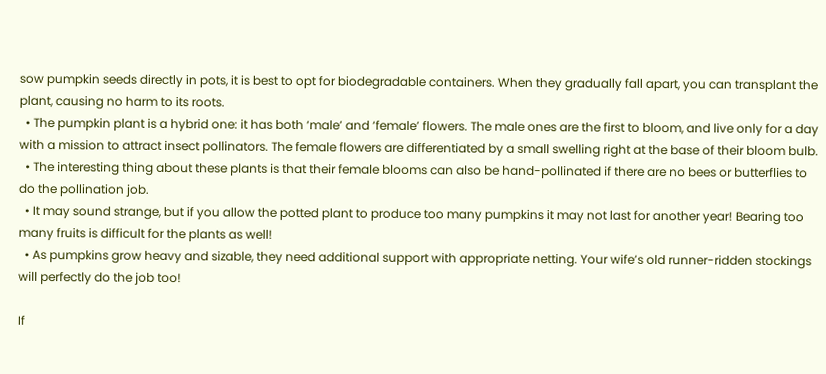sow pumpkin seeds directly in pots, it is best to opt for biodegradable containers. When they gradually fall apart, you can transplant the plant, causing no harm to its roots.
  • The pumpkin plant is a hybrid one: it has both ‘male’ and ‘female’ flowers. The male ones are the first to bloom, and live only for a day with a mission to attract insect pollinators. The female flowers are differentiated by a small swelling right at the base of their bloom bulb.
  • The interesting thing about these plants is that their female blooms can also be hand-pollinated if there are no bees or butterflies to do the pollination job.
  • It may sound strange, but if you allow the potted plant to produce too many pumpkins it may not last for another year! Bearing too many fruits is difficult for the plants as well!
  • As pumpkins grow heavy and sizable, they need additional support with appropriate netting. Your wife’s old runner-ridden stockings will perfectly do the job too!

If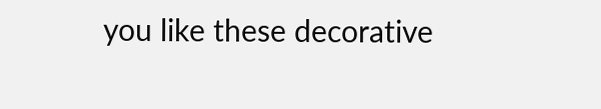you like these decorative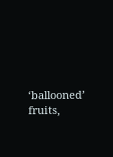‘ballooned’ fruits,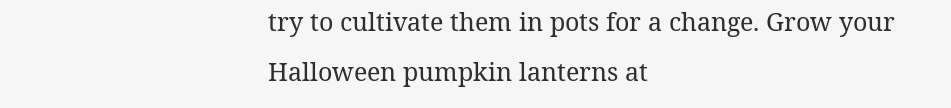try to cultivate them in pots for a change. Grow your Halloween pumpkin lanterns at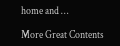home and …

More Great Contents